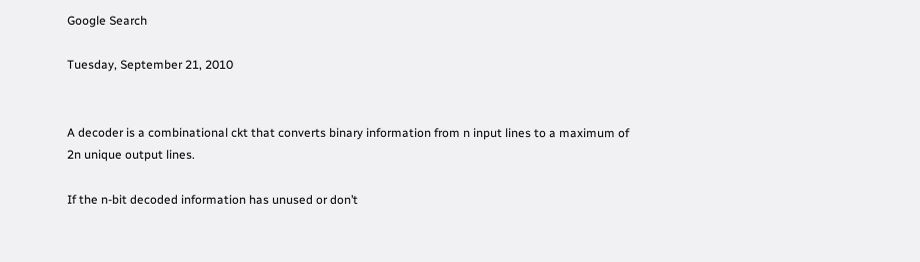Google Search

Tuesday, September 21, 2010


A decoder is a combinational ckt that converts binary information from n input lines to a maximum of 2n unique output lines.

If the n-bit decoded information has unused or don’t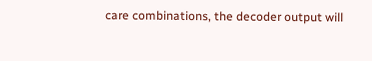care combinations, the decoder output will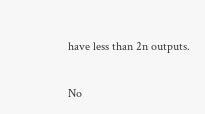have less than 2n outputs.

No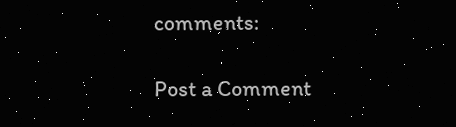comments:

Post a Comment